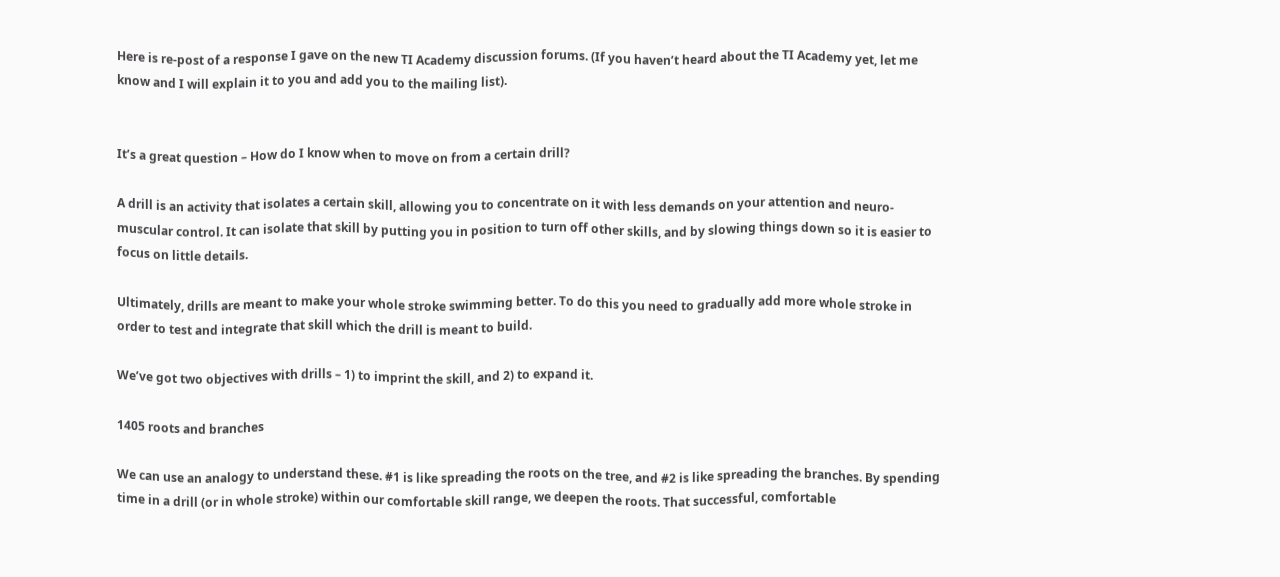Here is re-post of a response I gave on the new TI Academy discussion forums. (If you haven’t heard about the TI Academy yet, let me know and I will explain it to you and add you to the mailing list).


It’s a great question – How do I know when to move on from a certain drill?

A drill is an activity that isolates a certain skill, allowing you to concentrate on it with less demands on your attention and neuro-muscular control. It can isolate that skill by putting you in position to turn off other skills, and by slowing things down so it is easier to focus on little details.

Ultimately, drills are meant to make your whole stroke swimming better. To do this you need to gradually add more whole stroke in order to test and integrate that skill which the drill is meant to build.

We’ve got two objectives with drills – 1) to imprint the skill, and 2) to expand it.

1405 roots and branches

We can use an analogy to understand these. #1 is like spreading the roots on the tree, and #2 is like spreading the branches. By spending time in a drill (or in whole stroke) within our comfortable skill range, we deepen the roots. That successful, comfortable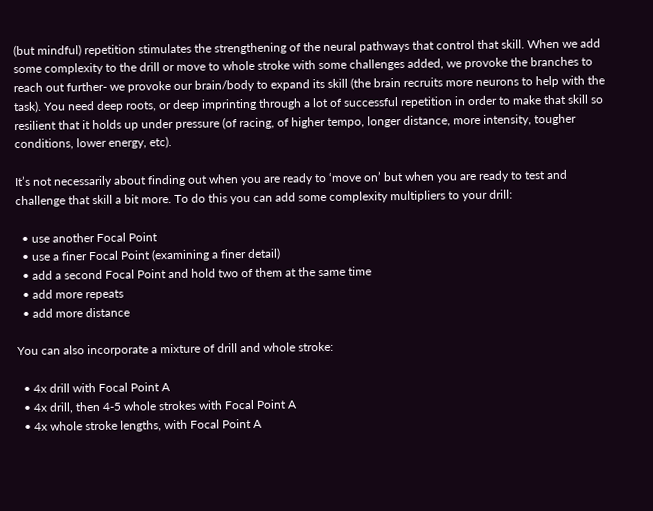(but mindful) repetition stimulates the strengthening of the neural pathways that control that skill. When we add some complexity to the drill or move to whole stroke with some challenges added, we provoke the branches to reach out further- we provoke our brain/body to expand its skill (the brain recruits more neurons to help with the task). You need deep roots, or deep imprinting through a lot of successful repetition in order to make that skill so resilient that it holds up under pressure (of racing, of higher tempo, longer distance, more intensity, tougher conditions, lower energy, etc).

It’s not necessarily about finding out when you are ready to ‘move on’ but when you are ready to test and challenge that skill a bit more. To do this you can add some complexity multipliers to your drill:

  • use another Focal Point
  • use a finer Focal Point (examining a finer detail)
  • add a second Focal Point and hold two of them at the same time
  • add more repeats
  • add more distance

You can also incorporate a mixture of drill and whole stroke:

  • 4x drill with Focal Point A
  • 4x drill, then 4-5 whole strokes with Focal Point A
  • 4x whole stroke lengths, with Focal Point A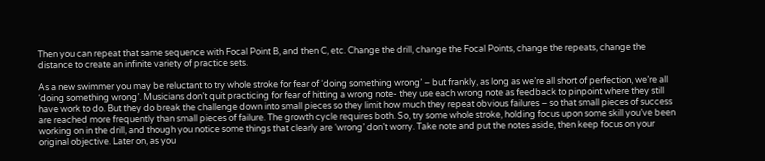Then you can repeat that same sequence with Focal Point B, and then C, etc. Change the drill, change the Focal Points, change the repeats, change the distance to create an infinite variety of practice sets.

As a new swimmer you may be reluctant to try whole stroke for fear of ‘doing something wrong’ – but frankly, as long as we’re all short of perfection, we’re all ‘doing something wrong’. Musicians don’t quit practicing for fear of hitting a wrong note- they use each wrong note as feedback to pinpoint where they still have work to do. But they do break the challenge down into small pieces so they limit how much they repeat obvious failures – so that small pieces of success are reached more frequently than small pieces of failure. The growth cycle requires both. So, try some whole stroke, holding focus upon some skill you’ve been working on in the drill, and though you notice some things that clearly are ‘wrong’ don’t worry. Take note and put the notes aside, then keep focus on your original objective. Later on, as you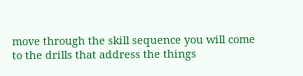move through the skill sequence you will come to the drills that address the things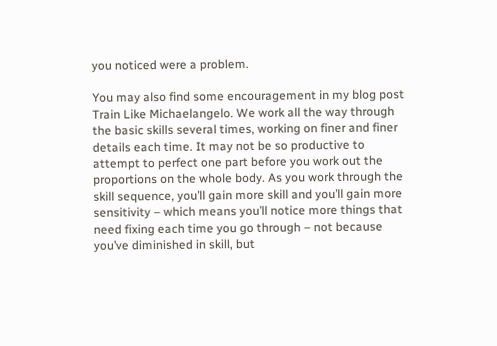you noticed were a problem.

You may also find some encouragement in my blog post Train Like Michaelangelo. We work all the way through the basic skills several times, working on finer and finer details each time. It may not be so productive to attempt to perfect one part before you work out the proportions on the whole body. As you work through the skill sequence, you’ll gain more skill and you’ll gain more sensitivity – which means you’ll notice more things that need fixing each time you go through – not because you’ve diminished in skill, but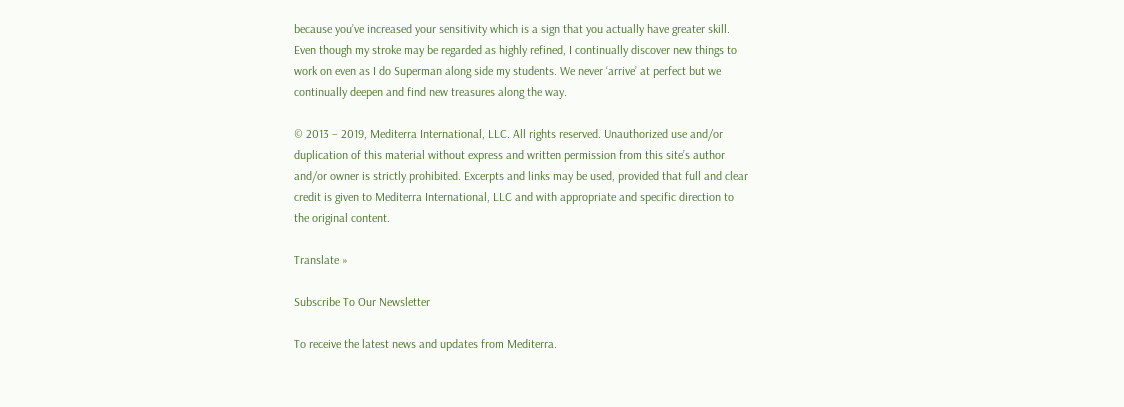because you’ve increased your sensitivity which is a sign that you actually have greater skill. Even though my stroke may be regarded as highly refined, I continually discover new things to work on even as I do Superman along side my students. We never ‘arrive’ at perfect but we continually deepen and find new treasures along the way.

© 2013 – 2019, Mediterra International, LLC. All rights reserved. Unauthorized use and/or duplication of this material without express and written permission from this site’s author and/or owner is strictly prohibited. Excerpts and links may be used, provided that full and clear credit is given to Mediterra International, LLC and with appropriate and specific direction to the original content.

Translate »

Subscribe To Our Newsletter

To receive the latest news and updates from Mediterra.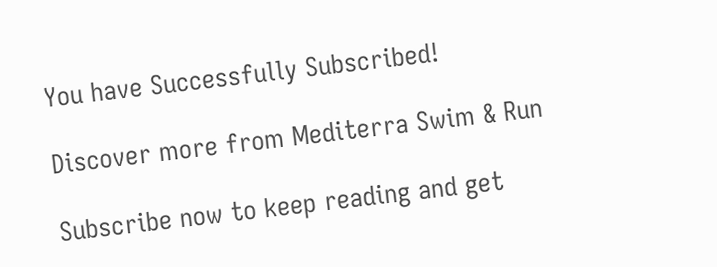You have Successfully Subscribed!

Discover more from Mediterra Swim & Run

Subscribe now to keep reading and get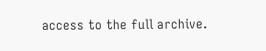access to the full archive.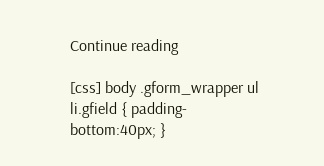Continue reading

[css] body .gform_wrapper ul li.gfield { padding-bottom:40px; }